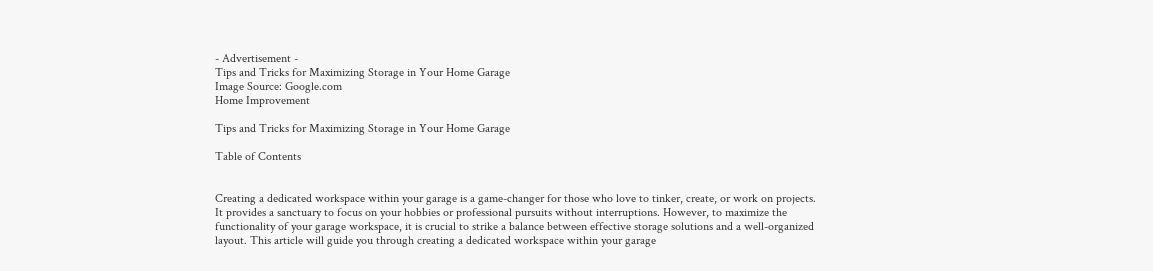- Advertisement -
Tips and Tricks for Maximizing Storage in Your Home Garage
Image Source: Google.com
Home Improvement

Tips and Tricks for Maximizing Storage in Your Home Garage

Table of Contents


Creating a dedicated workspace within your garage is a game-changer for those who love to tinker, create, or work on projects. It provides a sanctuary to focus on your hobbies or professional pursuits without interruptions. However, to maximize the functionality of your garage workspace, it is crucial to strike a balance between effective storage solutions and a well-organized layout. This article will guide you through creating a dedicated workspace within your garage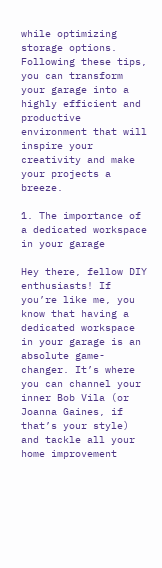while optimizing storage options. Following these tips, you can transform your garage into a highly efficient and productive environment that will inspire your creativity and make your projects a breeze.

1. The importance of a dedicated workspace in your garage

Hey there, fellow DIY enthusiasts! If you’re like me, you know that having a dedicated workspace in your garage is an absolute game-changer. It’s where you can channel your inner Bob Vila (or Joanna Gaines, if that’s your style) and tackle all your home improvement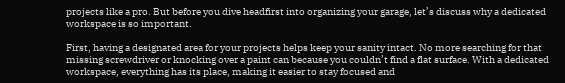projects like a pro. But before you dive headfirst into organizing your garage, let’s discuss why a dedicated workspace is so important.

First, having a designated area for your projects helps keep your sanity intact. No more searching for that missing screwdriver or knocking over a paint can because you couldn’t find a flat surface. With a dedicated workspace, everything has its place, making it easier to stay focused and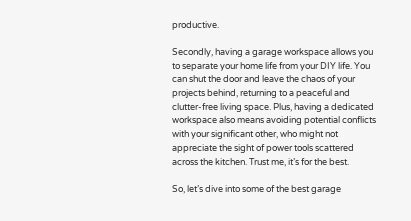productive.

Secondly, having a garage workspace allows you to separate your home life from your DIY life. You can shut the door and leave the chaos of your projects behind, returning to a peaceful and clutter-free living space. Plus, having a dedicated workspace also means avoiding potential conflicts with your significant other, who might not appreciate the sight of power tools scattered across the kitchen. Trust me, it’s for the best.

So, let’s dive into some of the best garage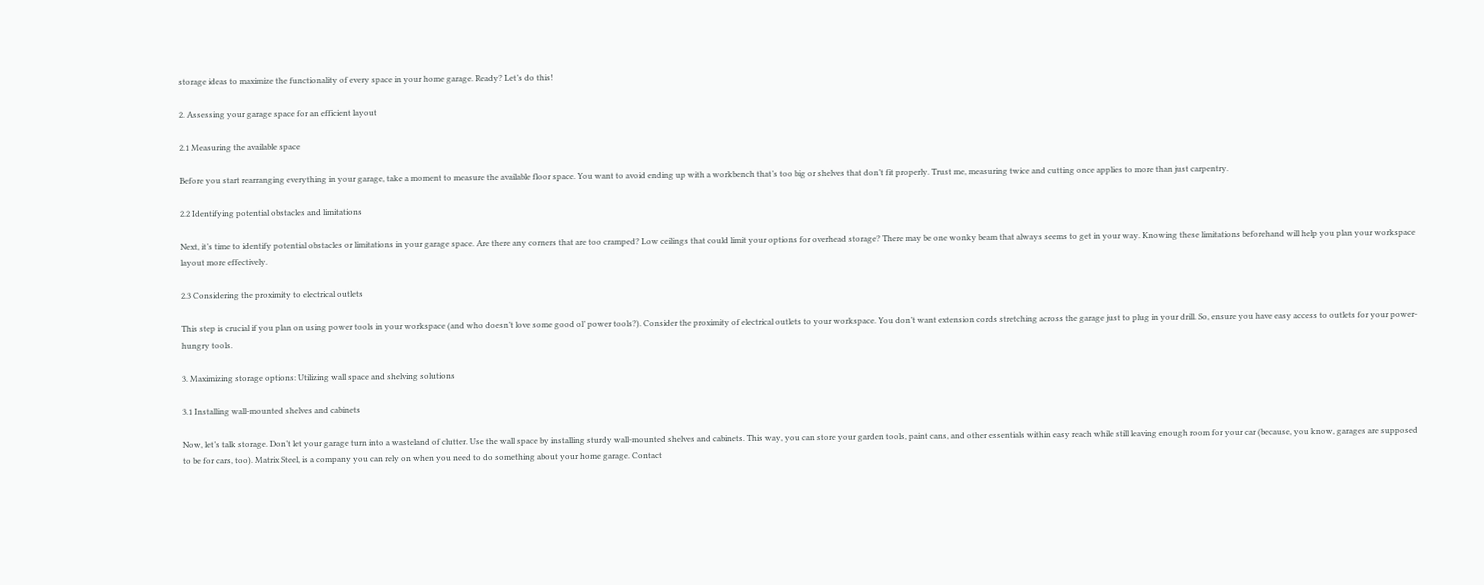storage ideas to maximize the functionality of every space in your home garage. Ready? Let’s do this!

2. Assessing your garage space for an efficient layout

2.1 Measuring the available space

Before you start rearranging everything in your garage, take a moment to measure the available floor space. You want to avoid ending up with a workbench that’s too big or shelves that don’t fit properly. Trust me, measuring twice and cutting once applies to more than just carpentry.

2.2 Identifying potential obstacles and limitations

Next, it’s time to identify potential obstacles or limitations in your garage space. Are there any corners that are too cramped? Low ceilings that could limit your options for overhead storage? There may be one wonky beam that always seems to get in your way. Knowing these limitations beforehand will help you plan your workspace layout more effectively.

2.3 Considering the proximity to electrical outlets

This step is crucial if you plan on using power tools in your workspace (and who doesn’t love some good ol’ power tools?). Consider the proximity of electrical outlets to your workspace. You don’t want extension cords stretching across the garage just to plug in your drill. So, ensure you have easy access to outlets for your power-hungry tools.

3. Maximizing storage options: Utilizing wall space and shelving solutions

3.1 Installing wall-mounted shelves and cabinets

Now, let’s talk storage. Don’t let your garage turn into a wasteland of clutter. Use the wall space by installing sturdy wall-mounted shelves and cabinets. This way, you can store your garden tools, paint cans, and other essentials within easy reach while still leaving enough room for your car (because, you know, garages are supposed to be for cars, too). Matrix Steel, is a company you can rely on when you need to do something about your home garage. Contact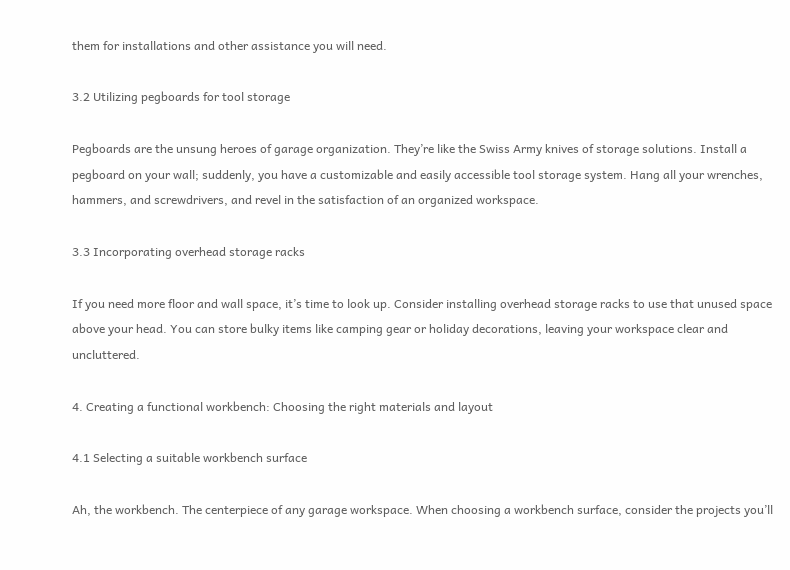them for installations and other assistance you will need.

3.2 Utilizing pegboards for tool storage

Pegboards are the unsung heroes of garage organization. They’re like the Swiss Army knives of storage solutions. Install a pegboard on your wall; suddenly, you have a customizable and easily accessible tool storage system. Hang all your wrenches, hammers, and screwdrivers, and revel in the satisfaction of an organized workspace.

3.3 Incorporating overhead storage racks

If you need more floor and wall space, it’s time to look up. Consider installing overhead storage racks to use that unused space above your head. You can store bulky items like camping gear or holiday decorations, leaving your workspace clear and uncluttered.

4. Creating a functional workbench: Choosing the right materials and layout

4.1 Selecting a suitable workbench surface

Ah, the workbench. The centerpiece of any garage workspace. When choosing a workbench surface, consider the projects you’ll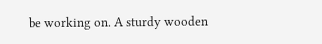be working on. A sturdy wooden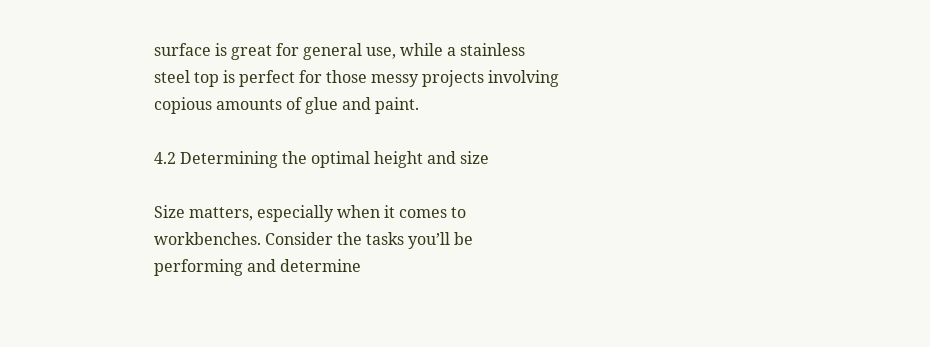surface is great for general use, while a stainless steel top is perfect for those messy projects involving copious amounts of glue and paint.

4.2 Determining the optimal height and size

Size matters, especially when it comes to workbenches. Consider the tasks you’ll be performing and determine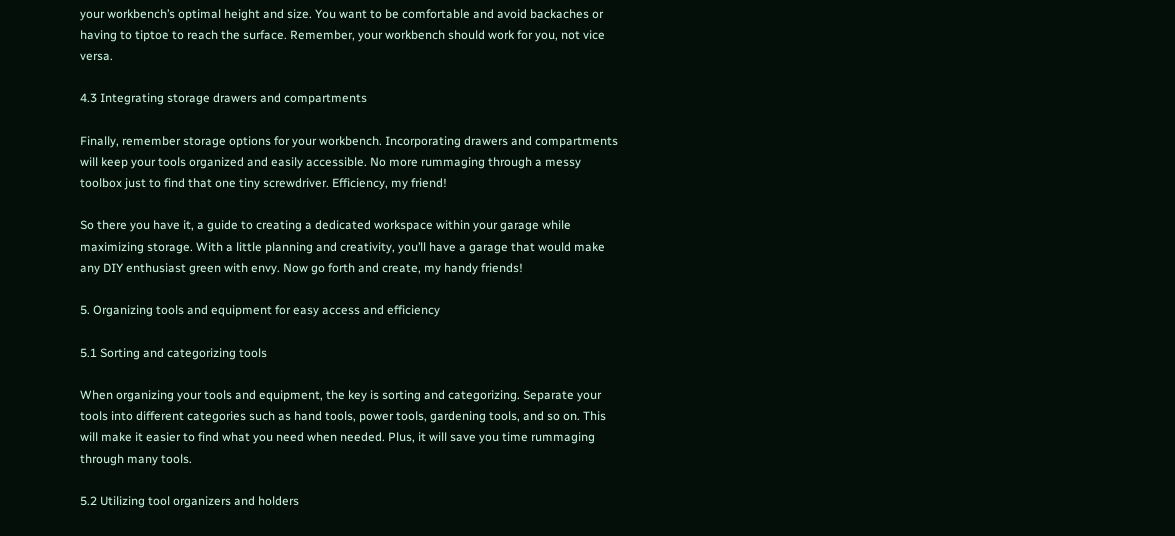your workbench’s optimal height and size. You want to be comfortable and avoid backaches or having to tiptoe to reach the surface. Remember, your workbench should work for you, not vice versa.

4.3 Integrating storage drawers and compartments

Finally, remember storage options for your workbench. Incorporating drawers and compartments will keep your tools organized and easily accessible. No more rummaging through a messy toolbox just to find that one tiny screwdriver. Efficiency, my friend!

So there you have it, a guide to creating a dedicated workspace within your garage while maximizing storage. With a little planning and creativity, you’ll have a garage that would make any DIY enthusiast green with envy. Now go forth and create, my handy friends!

5. Organizing tools and equipment for easy access and efficiency

5.1 Sorting and categorizing tools

When organizing your tools and equipment, the key is sorting and categorizing. Separate your tools into different categories such as hand tools, power tools, gardening tools, and so on. This will make it easier to find what you need when needed. Plus, it will save you time rummaging through many tools.

5.2 Utilizing tool organizers and holders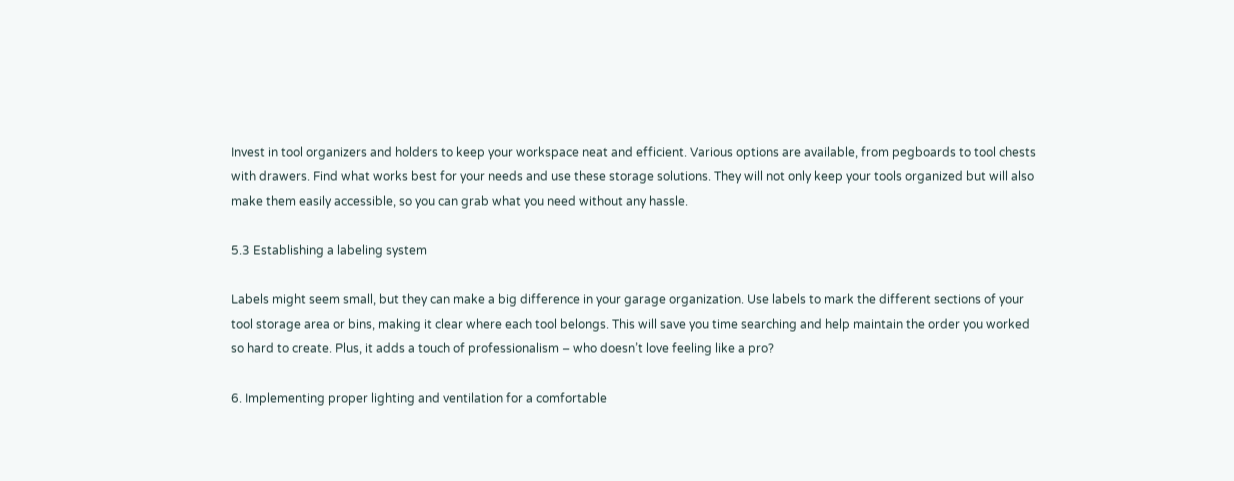Invest in tool organizers and holders to keep your workspace neat and efficient. Various options are available, from pegboards to tool chests with drawers. Find what works best for your needs and use these storage solutions. They will not only keep your tools organized but will also make them easily accessible, so you can grab what you need without any hassle.

5.3 Establishing a labeling system

Labels might seem small, but they can make a big difference in your garage organization. Use labels to mark the different sections of your tool storage area or bins, making it clear where each tool belongs. This will save you time searching and help maintain the order you worked so hard to create. Plus, it adds a touch of professionalism – who doesn’t love feeling like a pro?

6. Implementing proper lighting and ventilation for a comfortable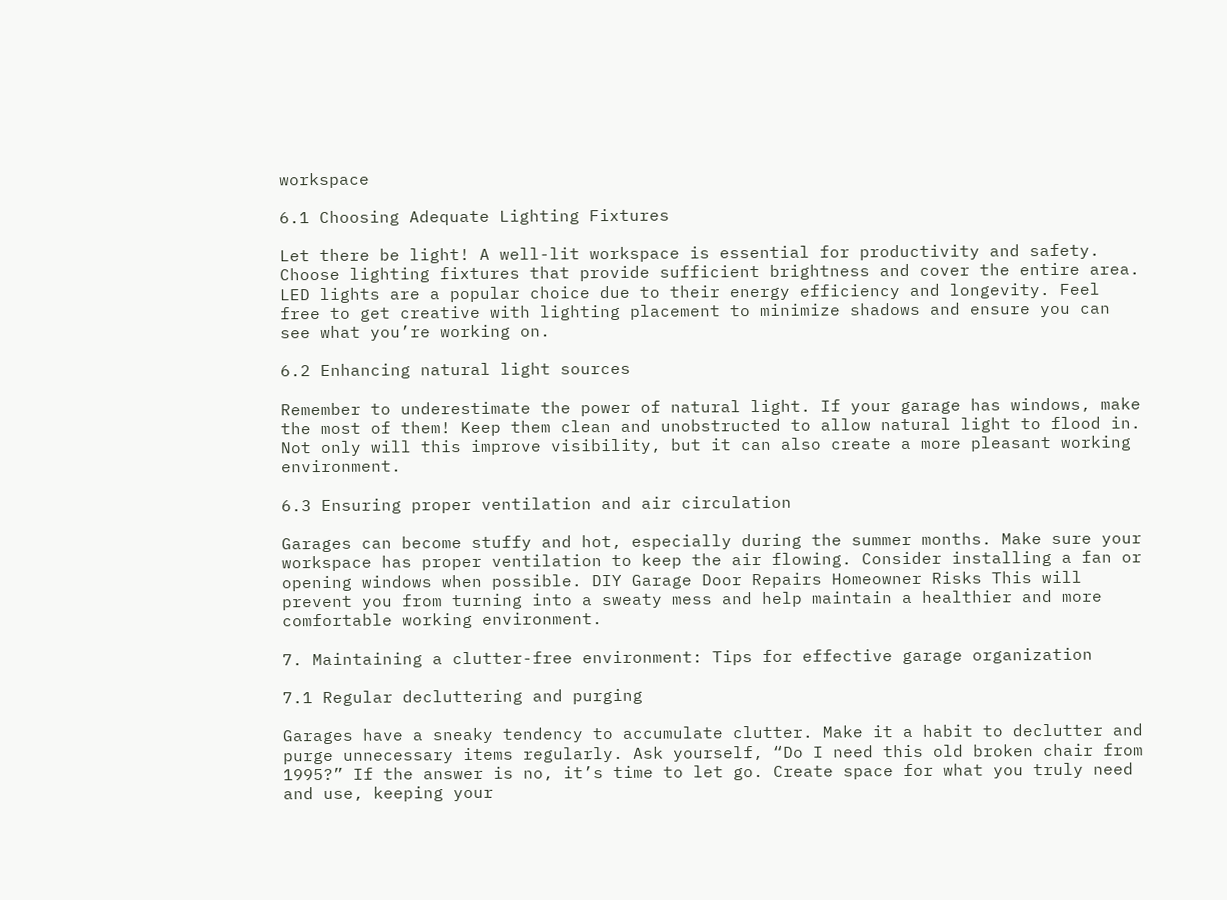workspace

6.1 Choosing Adequate Lighting Fixtures

Let there be light! A well-lit workspace is essential for productivity and safety. Choose lighting fixtures that provide sufficient brightness and cover the entire area. LED lights are a popular choice due to their energy efficiency and longevity. Feel free to get creative with lighting placement to minimize shadows and ensure you can see what you’re working on.

6.2 Enhancing natural light sources

Remember to underestimate the power of natural light. If your garage has windows, make the most of them! Keep them clean and unobstructed to allow natural light to flood in. Not only will this improve visibility, but it can also create a more pleasant working environment.

6.3 Ensuring proper ventilation and air circulation

Garages can become stuffy and hot, especially during the summer months. Make sure your workspace has proper ventilation to keep the air flowing. Consider installing a fan or opening windows when possible. DIY Garage Door Repairs Homeowner Risks This will prevent you from turning into a sweaty mess and help maintain a healthier and more comfortable working environment.

7. Maintaining a clutter-free environment: Tips for effective garage organization

7.1 Regular decluttering and purging

Garages have a sneaky tendency to accumulate clutter. Make it a habit to declutter and purge unnecessary items regularly. Ask yourself, “Do I need this old broken chair from 1995?” If the answer is no, it’s time to let go. Create space for what you truly need and use, keeping your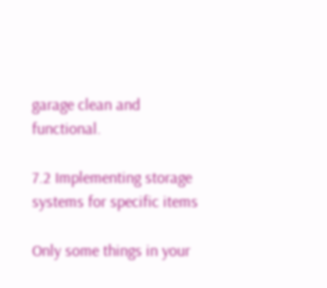garage clean and functional.

7.2 Implementing storage systems for specific items

Only some things in your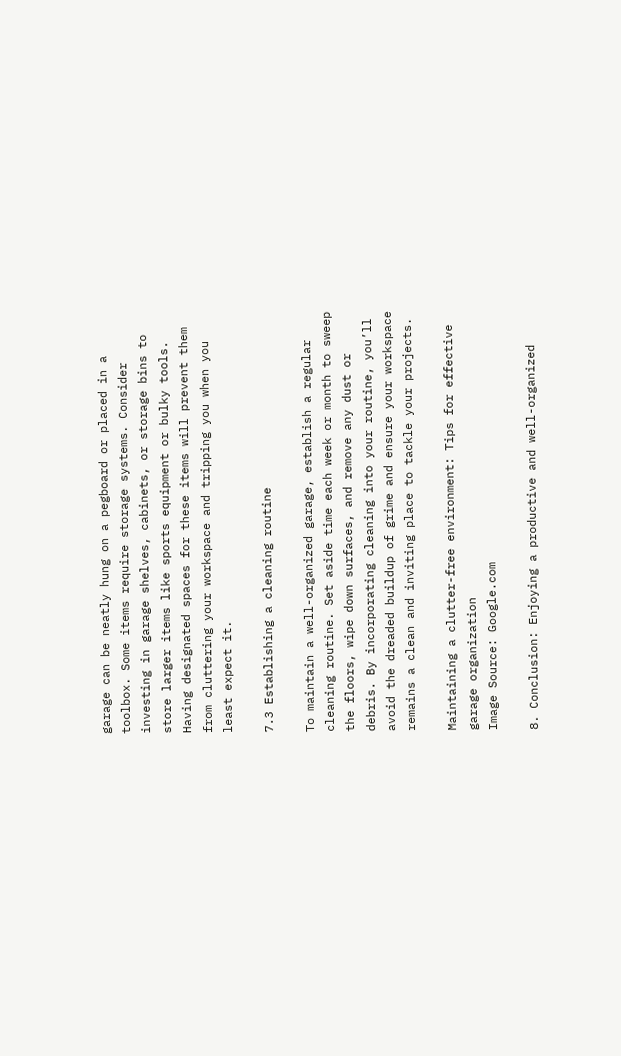garage can be neatly hung on a pegboard or placed in a toolbox. Some items require storage systems. Consider investing in garage shelves, cabinets, or storage bins to store larger items like sports equipment or bulky tools. Having designated spaces for these items will prevent them from cluttering your workspace and tripping you when you least expect it.

7.3 Establishing a cleaning routine

To maintain a well-organized garage, establish a regular cleaning routine. Set aside time each week or month to sweep the floors, wipe down surfaces, and remove any dust or debris. By incorporating cleaning into your routine, you’ll avoid the dreaded buildup of grime and ensure your workspace remains a clean and inviting place to tackle your projects.

Maintaining a clutter-free environment: Tips for effective garage organization
Image Source: Google.com

8. Conclusion: Enjoying a productive and well-organized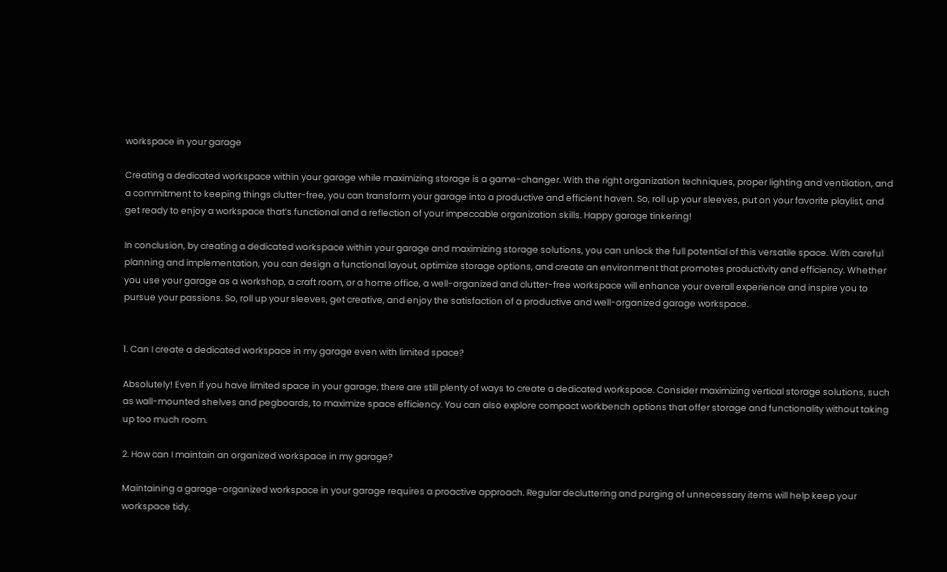workspace in your garage

Creating a dedicated workspace within your garage while maximizing storage is a game-changer. With the right organization techniques, proper lighting and ventilation, and a commitment to keeping things clutter-free, you can transform your garage into a productive and efficient haven. So, roll up your sleeves, put on your favorite playlist, and get ready to enjoy a workspace that’s functional and a reflection of your impeccable organization skills. Happy garage tinkering!

In conclusion, by creating a dedicated workspace within your garage and maximizing storage solutions, you can unlock the full potential of this versatile space. With careful planning and implementation, you can design a functional layout, optimize storage options, and create an environment that promotes productivity and efficiency. Whether you use your garage as a workshop, a craft room, or a home office, a well-organized and clutter-free workspace will enhance your overall experience and inspire you to pursue your passions. So, roll up your sleeves, get creative, and enjoy the satisfaction of a productive and well-organized garage workspace.


1. Can I create a dedicated workspace in my garage even with limited space?

Absolutely! Even if you have limited space in your garage, there are still plenty of ways to create a dedicated workspace. Consider maximizing vertical storage solutions, such as wall-mounted shelves and pegboards, to maximize space efficiency. You can also explore compact workbench options that offer storage and functionality without taking up too much room.

2. How can I maintain an organized workspace in my garage?

Maintaining a garage-organized workspace in your garage requires a proactive approach. Regular decluttering and purging of unnecessary items will help keep your workspace tidy.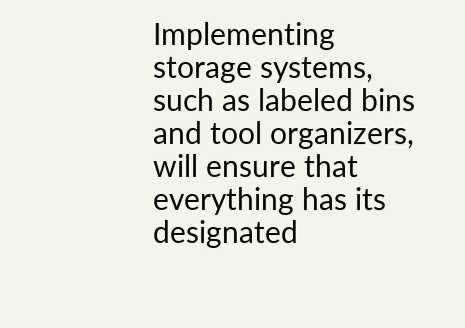Implementing storage systems, such as labeled bins and tool organizers, will ensure that everything has its designated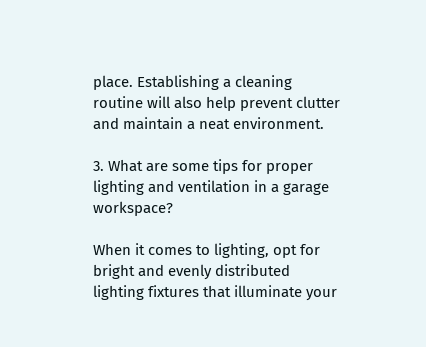place. Establishing a cleaning routine will also help prevent clutter and maintain a neat environment.

3. What are some tips for proper lighting and ventilation in a garage workspace?

When it comes to lighting, opt for bright and evenly distributed lighting fixtures that illuminate your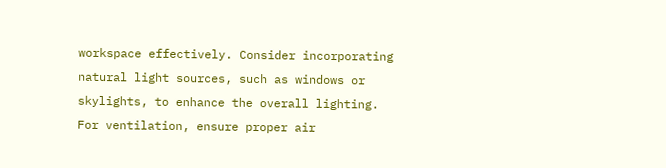workspace effectively. Consider incorporating natural light sources, such as windows or skylights, to enhance the overall lighting. For ventilation, ensure proper air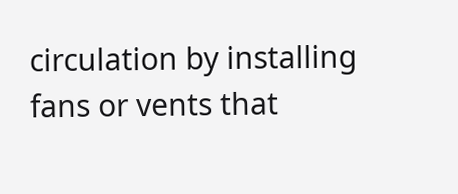circulation by installing fans or vents that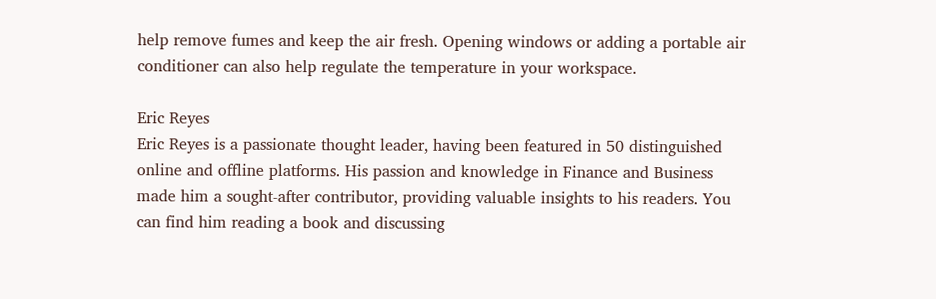help remove fumes and keep the air fresh. Opening windows or adding a portable air conditioner can also help regulate the temperature in your workspace.

Eric Reyes
Eric Reyes is a passionate thought leader, having been featured in 50 distinguished online and offline platforms. His passion and knowledge in Finance and Business made him a sought-after contributor, providing valuable insights to his readers. You can find him reading a book and discussing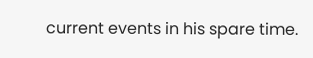current events in his spare time.